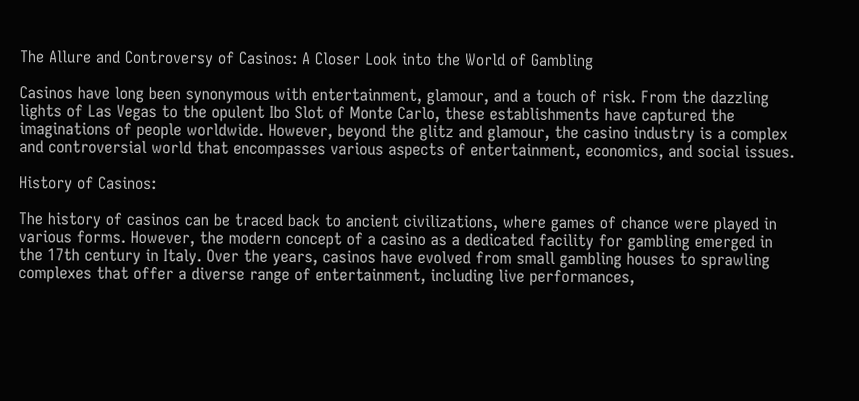The Allure and Controversy of Casinos: A Closer Look into the World of Gambling

Casinos have long been synonymous with entertainment, glamour, and a touch of risk. From the dazzling lights of Las Vegas to the opulent Ibo Slot of Monte Carlo, these establishments have captured the imaginations of people worldwide. However, beyond the glitz and glamour, the casino industry is a complex and controversial world that encompasses various aspects of entertainment, economics, and social issues.

History of Casinos:

The history of casinos can be traced back to ancient civilizations, where games of chance were played in various forms. However, the modern concept of a casino as a dedicated facility for gambling emerged in the 17th century in Italy. Over the years, casinos have evolved from small gambling houses to sprawling complexes that offer a diverse range of entertainment, including live performances,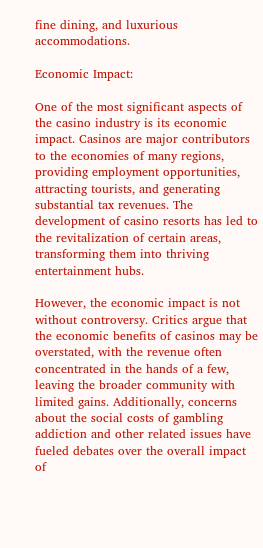fine dining, and luxurious accommodations.

Economic Impact:

One of the most significant aspects of the casino industry is its economic impact. Casinos are major contributors to the economies of many regions, providing employment opportunities, attracting tourists, and generating substantial tax revenues. The development of casino resorts has led to the revitalization of certain areas, transforming them into thriving entertainment hubs.

However, the economic impact is not without controversy. Critics argue that the economic benefits of casinos may be overstated, with the revenue often concentrated in the hands of a few, leaving the broader community with limited gains. Additionally, concerns about the social costs of gambling addiction and other related issues have fueled debates over the overall impact of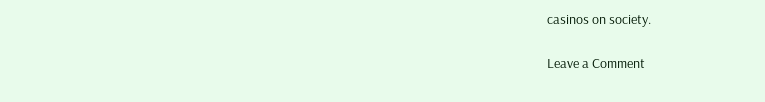casinos on society.

Leave a Comment